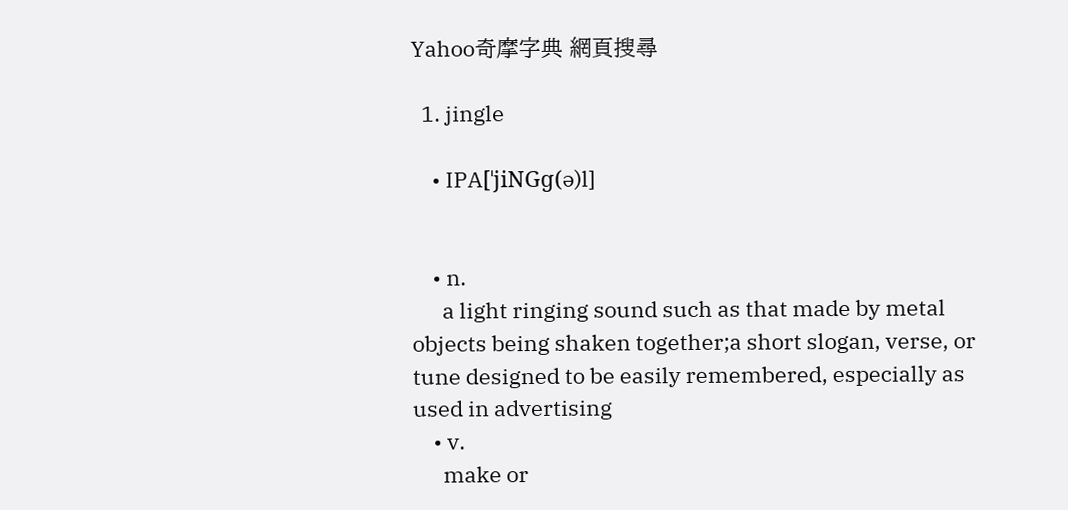Yahoo奇摩字典 網頁搜尋

  1. jingle

    • IPA[ˈjiNGɡ(ə)l]


    • n.
      a light ringing sound such as that made by metal objects being shaken together;a short slogan, verse, or tune designed to be easily remembered, especially as used in advertising
    • v.
      make or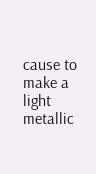cause to make a light metallic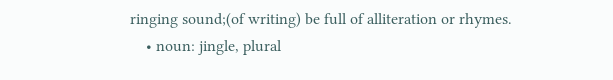ringing sound;(of writing) be full of alliteration or rhymes.
    • noun: jingle, plural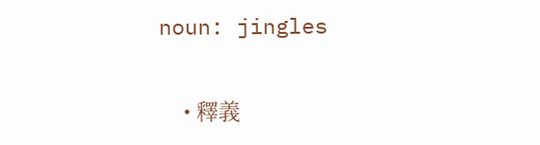noun: jingles

    • 釋義